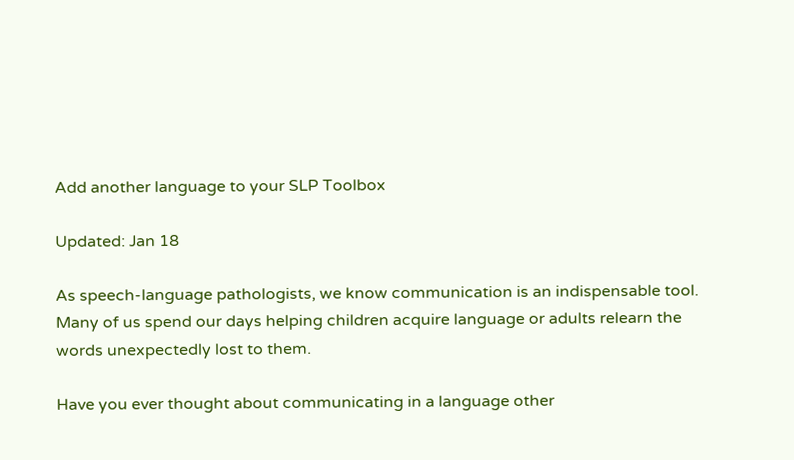Add another language to your SLP Toolbox

Updated: Jan 18

As speech-language pathologists, we know communication is an indispensable tool. Many of us spend our days helping children acquire language or adults relearn the words unexpectedly lost to them.

Have you ever thought about communicating in a language other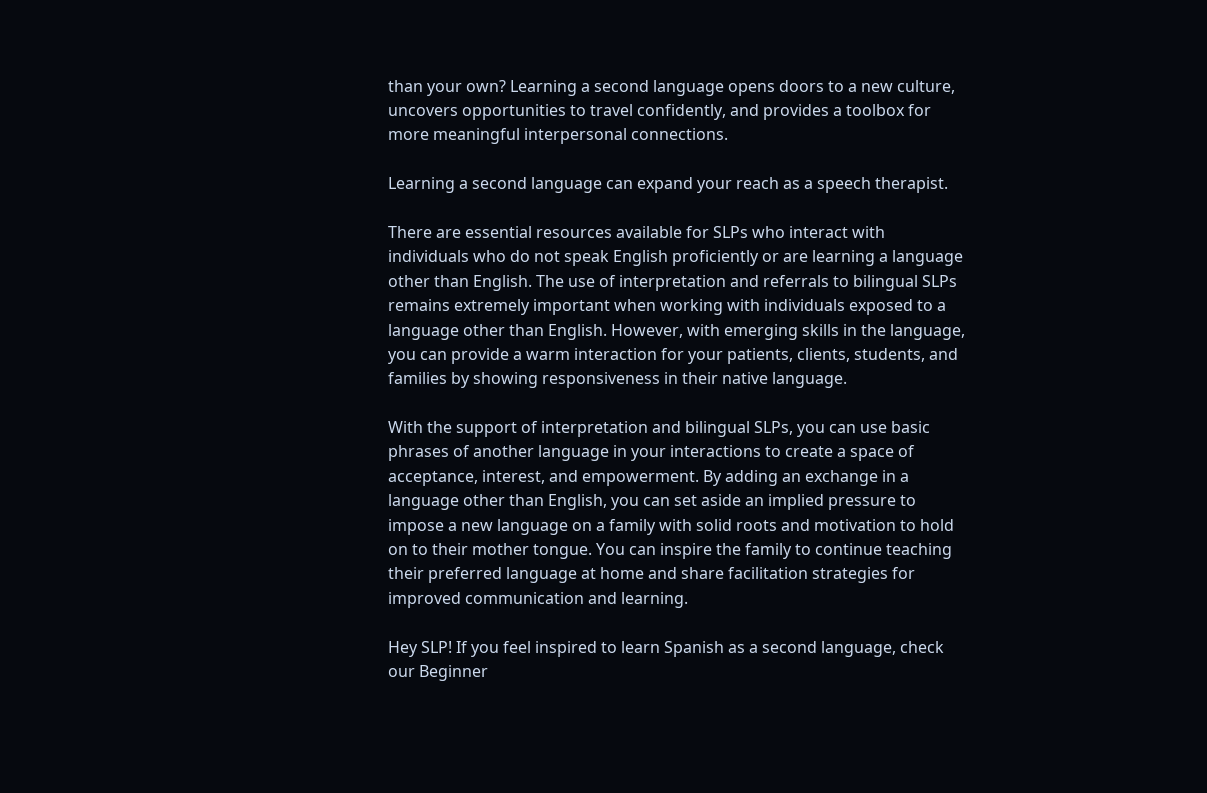than your own? Learning a second language opens doors to a new culture, uncovers opportunities to travel confidently, and provides a toolbox for more meaningful interpersonal connections.

Learning a second language can expand your reach as a speech therapist.

There are essential resources available for SLPs who interact with individuals who do not speak English proficiently or are learning a language other than English. The use of interpretation and referrals to bilingual SLPs remains extremely important when working with individuals exposed to a language other than English. However, with emerging skills in the language, you can provide a warm interaction for your patients, clients, students, and families by showing responsiveness in their native language.

With the support of interpretation and bilingual SLPs, you can use basic phrases of another language in your interactions to create a space of acceptance, interest, and empowerment. By adding an exchange in a language other than English, you can set aside an implied pressure to impose a new language on a family with solid roots and motivation to hold on to their mother tongue. You can inspire the family to continue teaching their preferred language at home and share facilitation strategies for improved communication and learning.

Hey SLP! If you feel inspired to learn Spanish as a second language, check our Beginner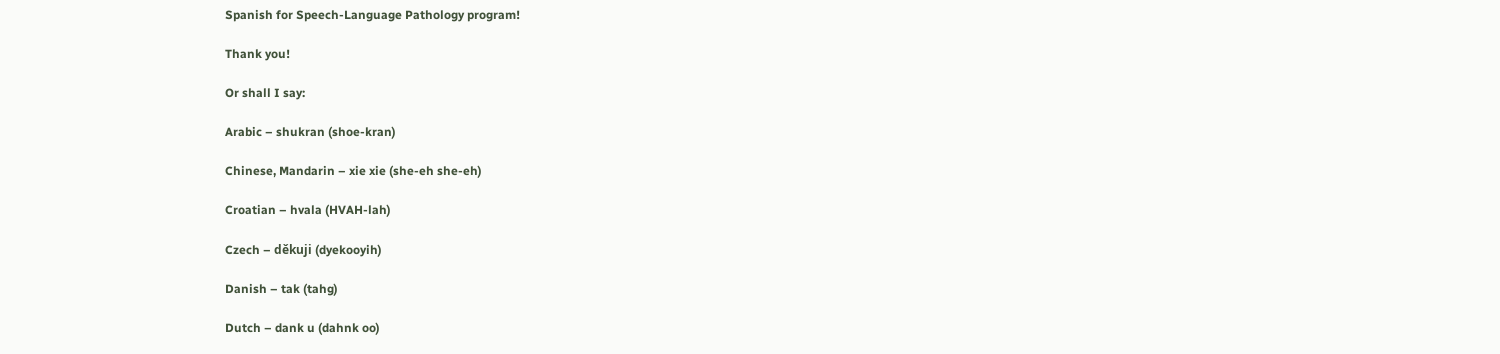Spanish for Speech-Language Pathology program!

Thank you!

Or shall I say:

Arabic – shukran (shoe-kran)

Chinese, Mandarin – xie xie (she-eh she-eh)

Croatian – hvala (HVAH-lah)

Czech – děkuji (dyekooyih)

Danish – tak (tahg)

Dutch – dank u (dahnk oo)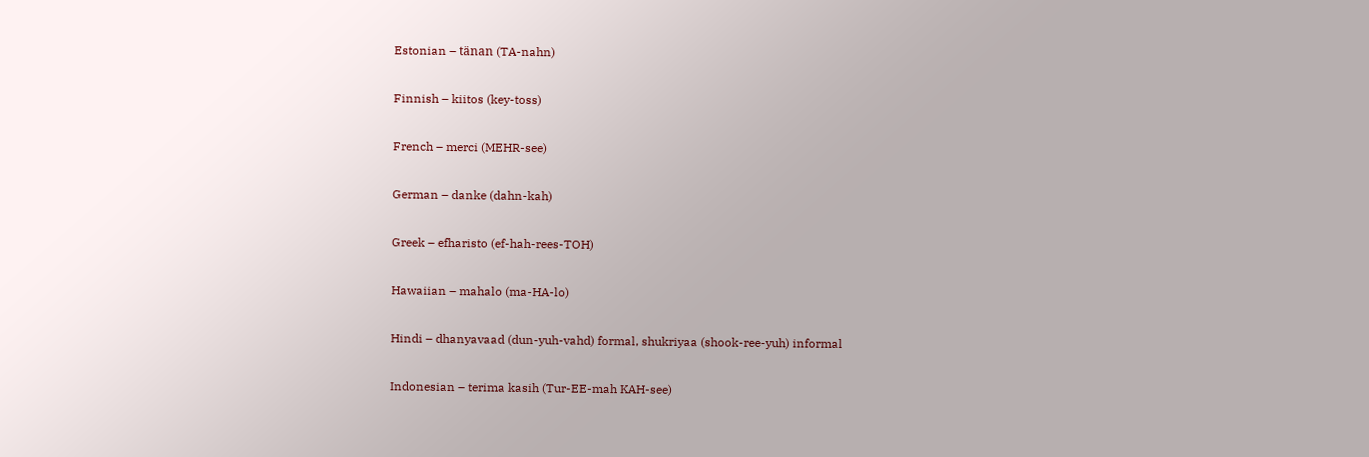Estonian – tänan (TA-nahn)

Finnish – kiitos (key-toss)

French – merci (MEHR-see)

German – danke (dahn-kah)

Greek – efharisto (ef-hah-rees-TOH)

Hawaiian – mahalo (ma-HA-lo)

Hindi – dhanyavaad (dun-yuh-vahd) formal, shukriyaa (shook-ree-yuh) informal

Indonesian – terima kasih (Tur-EE-mah KAH-see)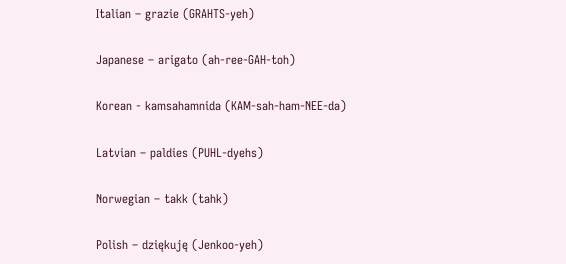Italian – grazie (GRAHTS-yeh)

Japanese – arigato (ah-ree-GAH-toh)

Korean - kamsahamnida (KAM-sah-ham-NEE-da)

Latvian – paldies (PUHL-dyehs)

Norwegian – takk (tahk)

Polish – dziękuję (Jenkoo-yeh)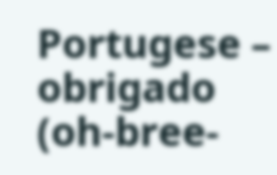Portugese – obrigado (oh-bree-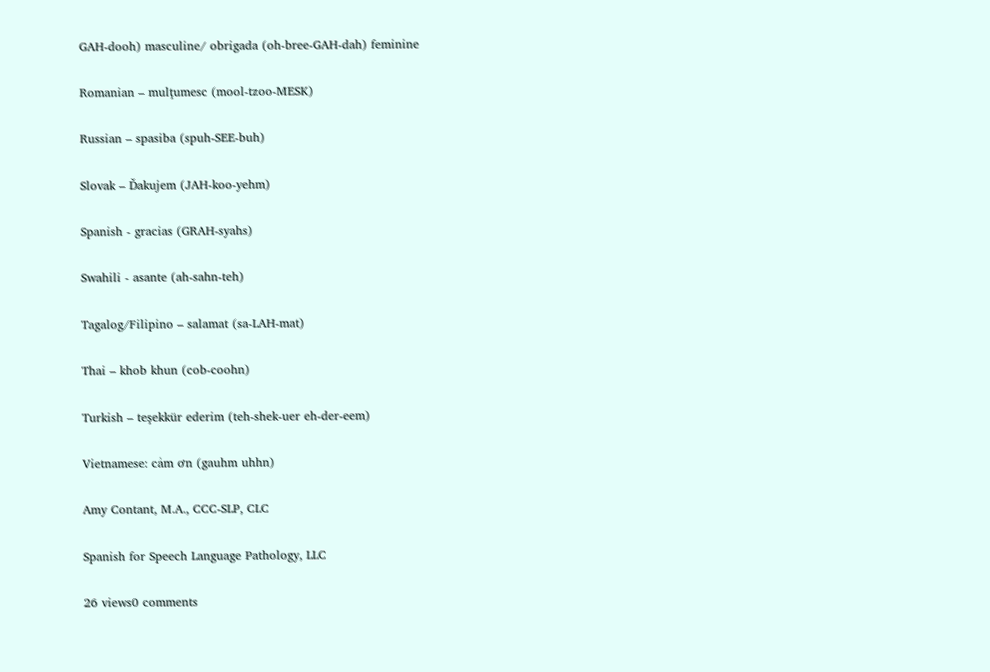GAH-dooh) masculine/ obrigada (oh-bree-GAH-dah) feminine

Romanian – mulţumesc (mool-tzoo-MESK)

Russian – spasiba (spuh-SEE-buh)

Slovak – Ďakujem (JAH-koo-yehm)

Spanish - gracias (GRAH-syahs)

Swahili - asante (ah-sahn-teh)

Tagalog/Filipino – salamat (sa-LAH-mat)

Thai – khob khun (cob-coohn)

Turkish – teşekkür ederim (teh-shek-uer eh-der-eem)

Vietnamese: cảm ơn (gauhm uhhn)

Amy Contant, M.A., CCC-SLP, CLC

Spanish for Speech Language Pathology, LLC

26 views0 comments